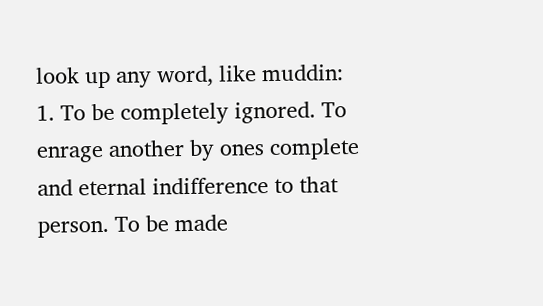look up any word, like muddin:
1. To be completely ignored. To enrage another by ones complete and eternal indifference to that person. To be made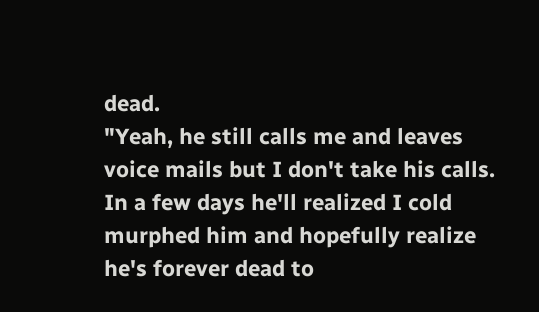dead.
"Yeah, he still calls me and leaves voice mails but I don't take his calls. In a few days he'll realized I cold murphed him and hopefully realize he's forever dead to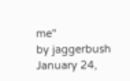me"
by jaggerbush January 24,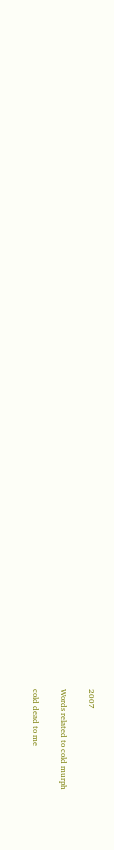2007

Words related to cold murph

cold dead to me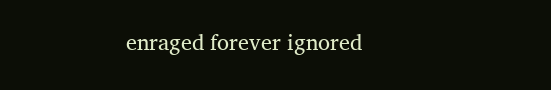enraged forever ignored